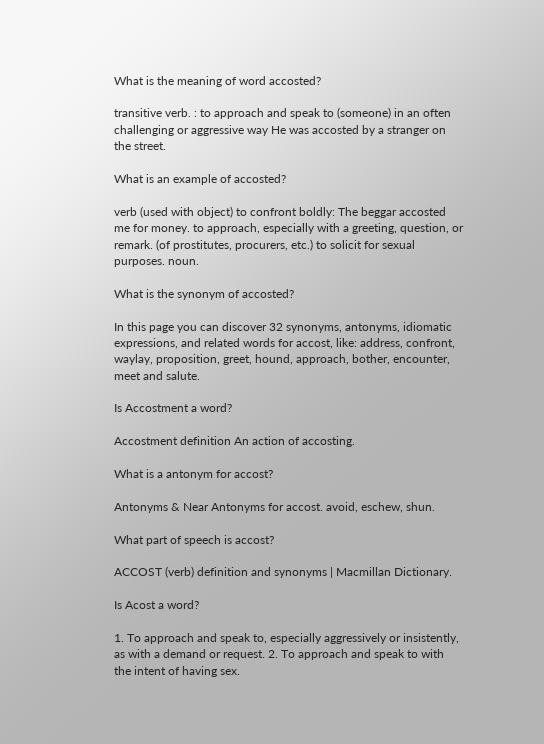What is the meaning of word accosted?

transitive verb. : to approach and speak to (someone) in an often challenging or aggressive way He was accosted by a stranger on the street.

What is an example of accosted?

verb (used with object) to confront boldly: The beggar accosted me for money. to approach, especially with a greeting, question, or remark. (of prostitutes, procurers, etc.) to solicit for sexual purposes. noun.

What is the synonym of accosted?

In this page you can discover 32 synonyms, antonyms, idiomatic expressions, and related words for accost, like: address, confront, waylay, proposition, greet, hound, approach, bother, encounter, meet and salute.

Is Accostment a word?

Accostment definition An action of accosting.

What is a antonym for accost?

Antonyms & Near Antonyms for accost. avoid, eschew, shun.

What part of speech is accost?

ACCOST (verb) definition and synonyms | Macmillan Dictionary.

Is Acost a word?

1. To approach and speak to, especially aggressively or insistently, as with a demand or request. 2. To approach and speak to with the intent of having sex.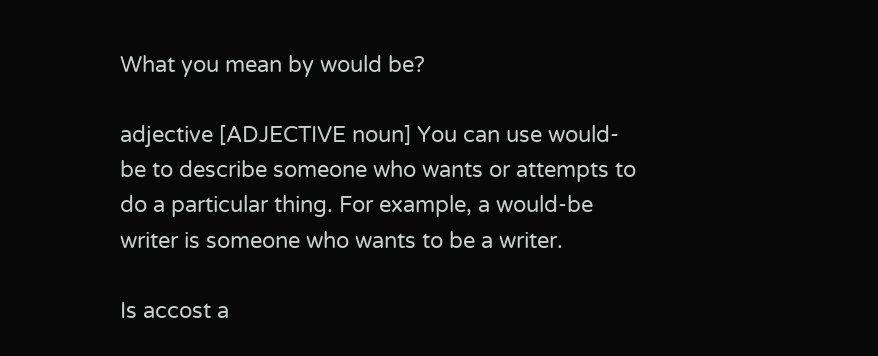What you mean by would be?

adjective [ADJECTIVE noun] You can use would-be to describe someone who wants or attempts to do a particular thing. For example, a would-be writer is someone who wants to be a writer.

Is accost a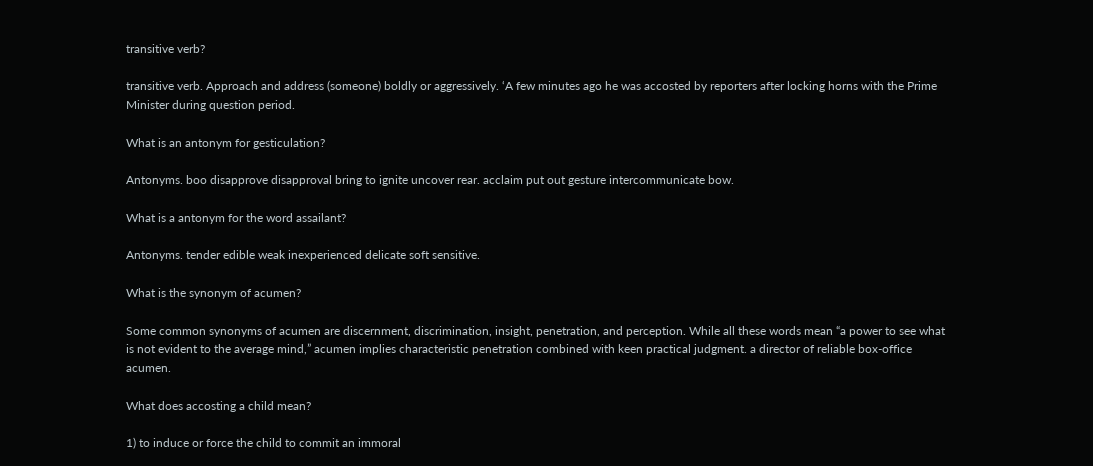transitive verb?

transitive verb. Approach and address (someone) boldly or aggressively. ‘A few minutes ago he was accosted by reporters after locking horns with the Prime Minister during question period.

What is an antonym for gesticulation?

Antonyms. boo disapprove disapproval bring to ignite uncover rear. acclaim put out gesture intercommunicate bow.

What is a antonym for the word assailant?

Antonyms. tender edible weak inexperienced delicate soft sensitive.

What is the synonym of acumen?

Some common synonyms of acumen are discernment, discrimination, insight, penetration, and perception. While all these words mean “a power to see what is not evident to the average mind,” acumen implies characteristic penetration combined with keen practical judgment. a director of reliable box-office acumen.

What does accosting a child mean?

1) to induce or force the child to commit an immoral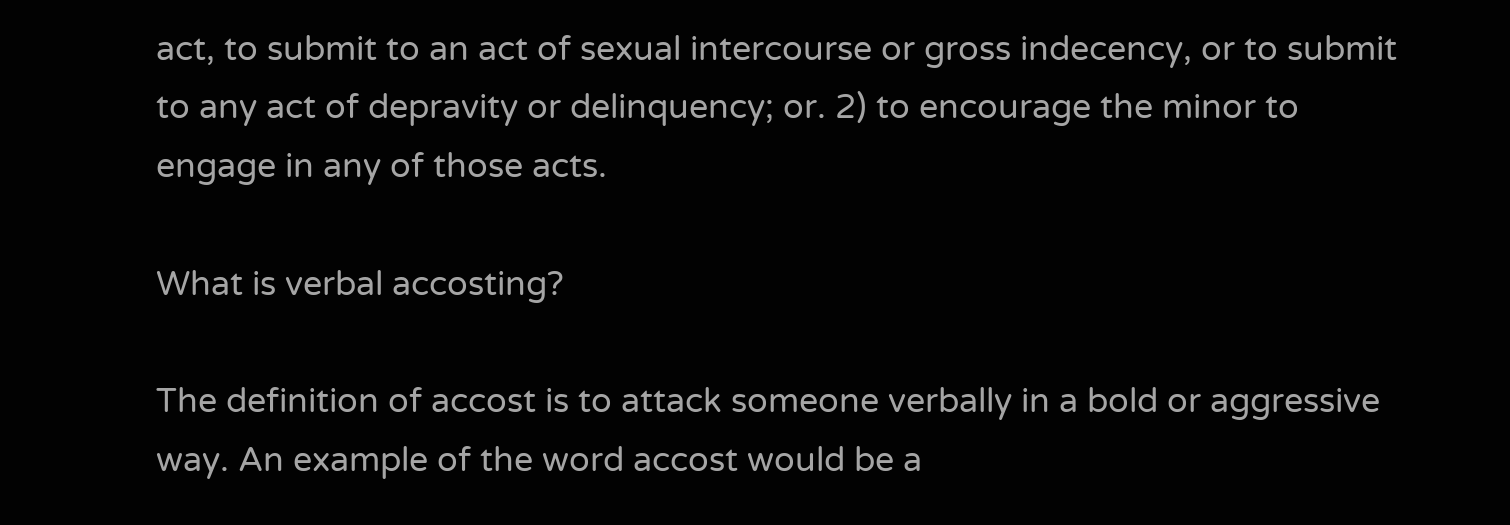act, to submit to an act of sexual intercourse or gross indecency, or to submit to any act of depravity or delinquency; or. 2) to encourage the minor to engage in any of those acts.

What is verbal accosting?

The definition of accost is to attack someone verbally in a bold or aggressive way. An example of the word accost would be a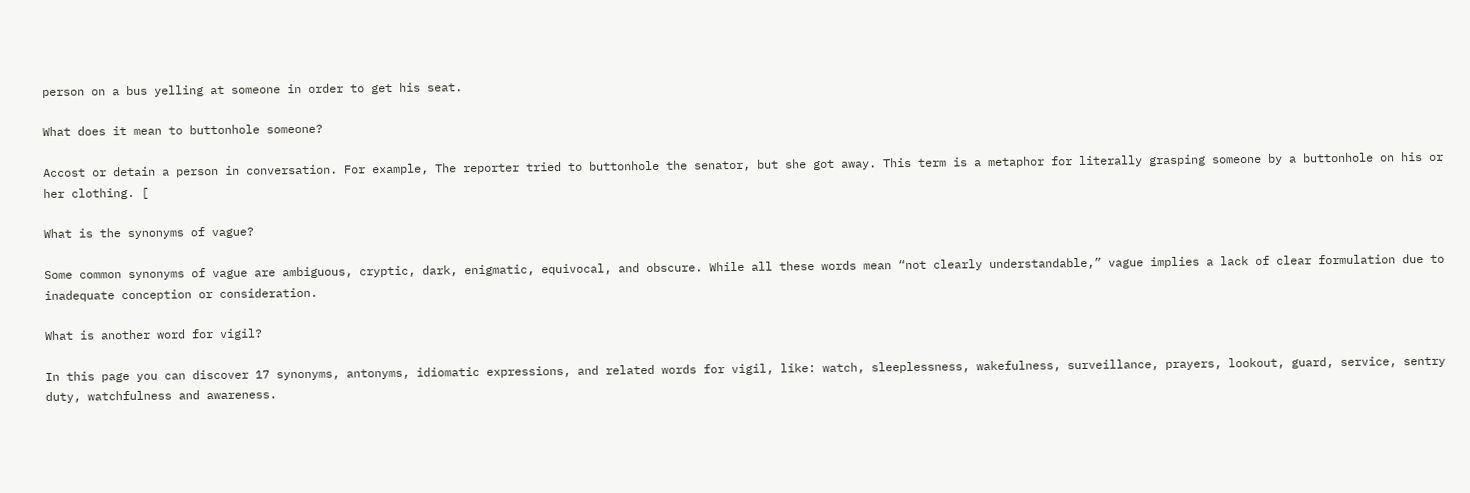person on a bus yelling at someone in order to get his seat.

What does it mean to buttonhole someone?

Accost or detain a person in conversation. For example, The reporter tried to buttonhole the senator, but she got away. This term is a metaphor for literally grasping someone by a buttonhole on his or her clothing. [

What is the synonyms of vague?

Some common synonyms of vague are ambiguous, cryptic, dark, enigmatic, equivocal, and obscure. While all these words mean “not clearly understandable,” vague implies a lack of clear formulation due to inadequate conception or consideration.

What is another word for vigil?

In this page you can discover 17 synonyms, antonyms, idiomatic expressions, and related words for vigil, like: watch, sleeplessness, wakefulness, surveillance, prayers, lookout, guard, service, sentry duty, watchfulness and awareness.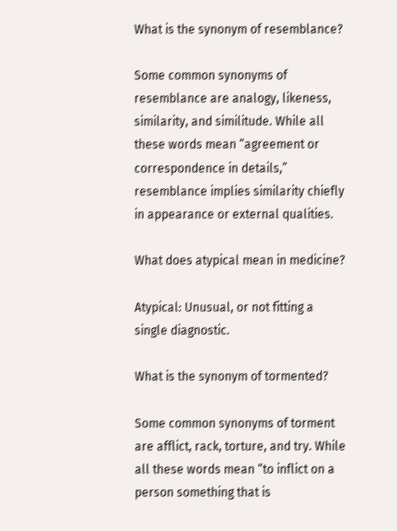What is the synonym of resemblance?

Some common synonyms of resemblance are analogy, likeness, similarity, and similitude. While all these words mean “agreement or correspondence in details,” resemblance implies similarity chiefly in appearance or external qualities.

What does atypical mean in medicine?

Atypical: Unusual, or not fitting a single diagnostic.

What is the synonym of tormented?

Some common synonyms of torment are afflict, rack, torture, and try. While all these words mean “to inflict on a person something that is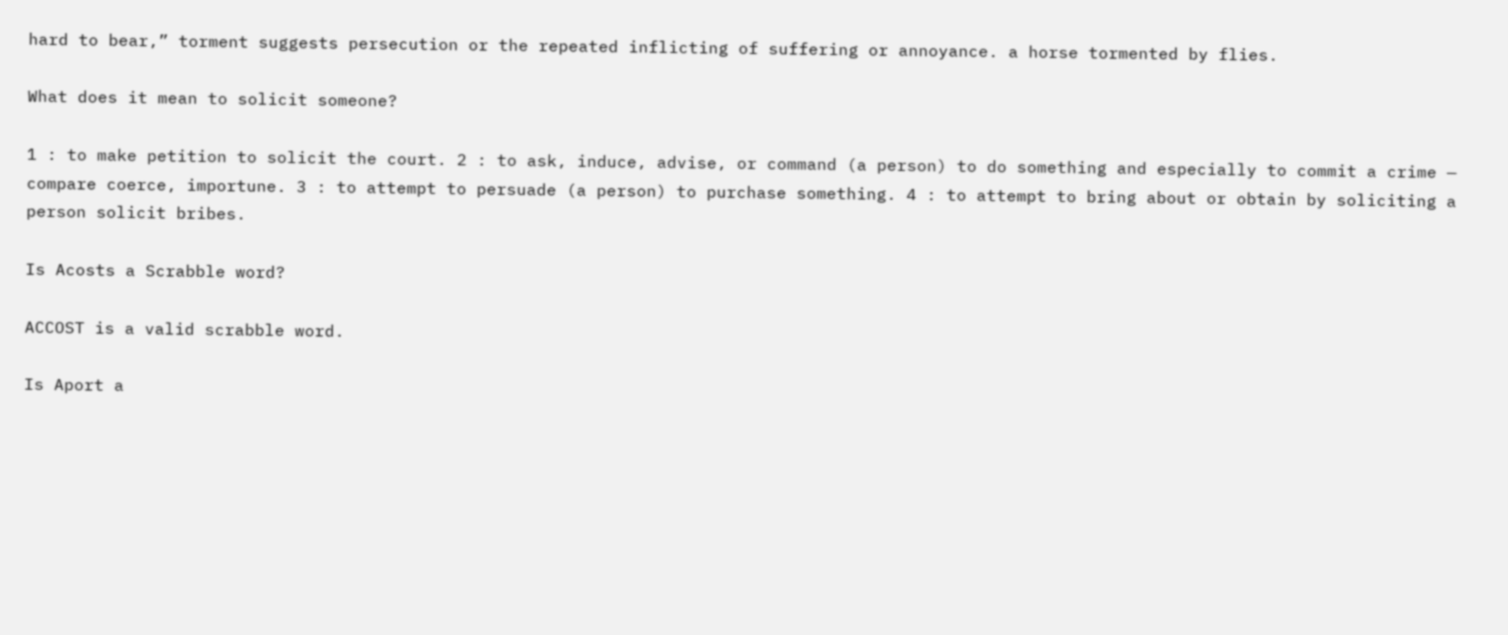hard to bear,” torment suggests persecution or the repeated inflicting of suffering or annoyance. a horse tormented by flies.

What does it mean to solicit someone?

1 : to make petition to solicit the court. 2 : to ask, induce, advise, or command (a person) to do something and especially to commit a crime — compare coerce, importune. 3 : to attempt to persuade (a person) to purchase something. 4 : to attempt to bring about or obtain by soliciting a person solicit bribes.

Is Acosts a Scrabble word?

ACCOST is a valid scrabble word.

Is Aport a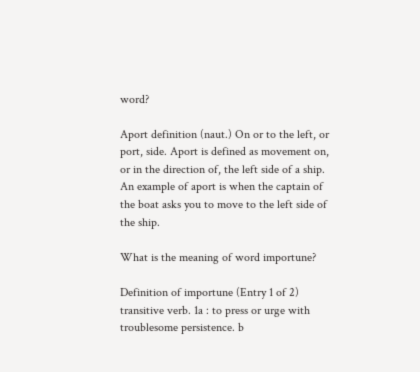word?

Aport definition (naut.) On or to the left, or port, side. Aport is defined as movement on, or in the direction of, the left side of a ship. An example of aport is when the captain of the boat asks you to move to the left side of the ship.

What is the meaning of word importune?

Definition of importune (Entry 1 of 2) transitive verb. 1a : to press or urge with troublesome persistence. b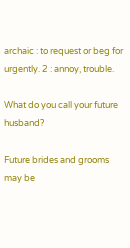archaic : to request or beg for urgently. 2 : annoy, trouble.

What do you call your future husband?

Future brides and grooms may be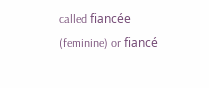called fiancée (feminine) or fiancé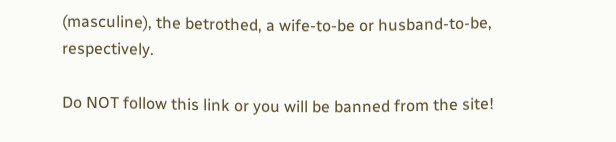(masculine), the betrothed, a wife-to-be or husband-to-be, respectively.

Do NOT follow this link or you will be banned from the site!